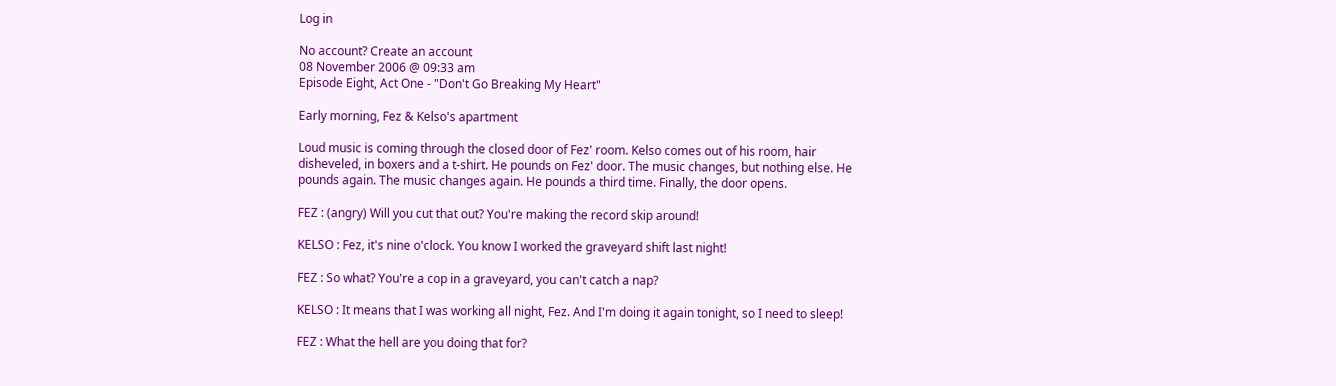Log in

No account? Create an account
08 November 2006 @ 09:33 am
Episode Eight, Act One - "Don't Go Breaking My Heart"

Early morning, Fez & Kelso's apartment

Loud music is coming through the closed door of Fez' room. Kelso comes out of his room, hair disheveled, in boxers and a t-shirt. He pounds on Fez' door. The music changes, but nothing else. He pounds again. The music changes again. He pounds a third time. Finally, the door opens.

FEZ : (angry) Will you cut that out? You're making the record skip around!

KELSO : Fez, it's nine o'clock. You know I worked the graveyard shift last night!

FEZ : So what? You're a cop in a graveyard, you can't catch a nap?

KELSO : It means that I was working all night, Fez. And I'm doing it again tonight, so I need to sleep!

FEZ : What the hell are you doing that for?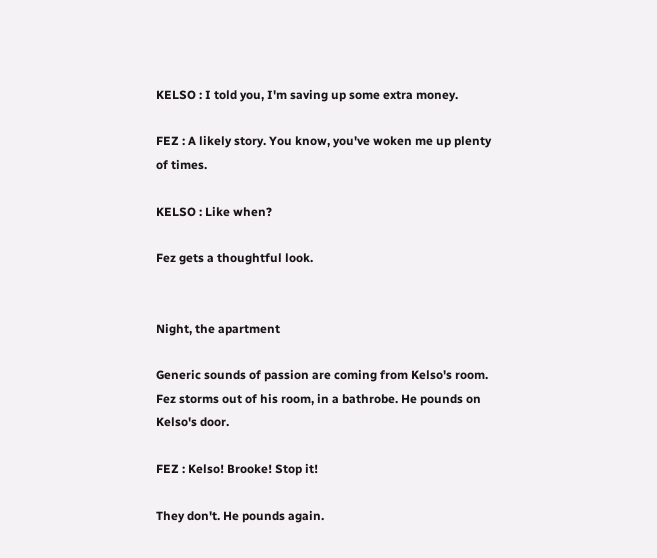KELSO : I told you, I'm saving up some extra money.

FEZ : A likely story. You know, you've woken me up plenty of times.

KELSO : Like when?

Fez gets a thoughtful look.


Night, the apartment

Generic sounds of passion are coming from Kelso's room. Fez storms out of his room, in a bathrobe. He pounds on Kelso's door.

FEZ : Kelso! Brooke! Stop it!

They don't. He pounds again.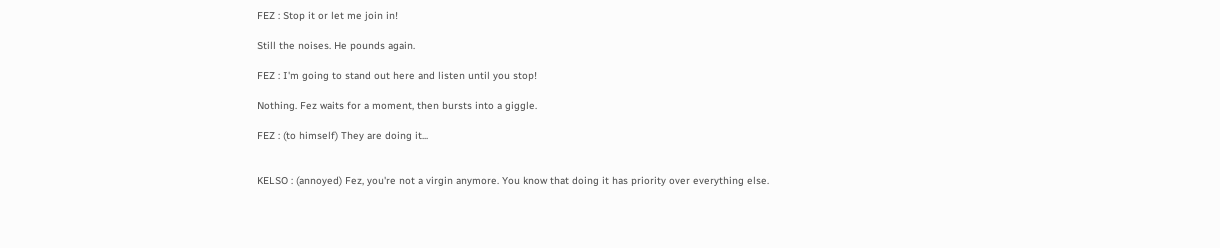FEZ : Stop it or let me join in!

Still the noises. He pounds again.

FEZ : I'm going to stand out here and listen until you stop!

Nothing. Fez waits for a moment, then bursts into a giggle.

FEZ : (to himself) They are doing it...


KELSO : (annoyed) Fez, you're not a virgin anymore. You know that doing it has priority over everything else.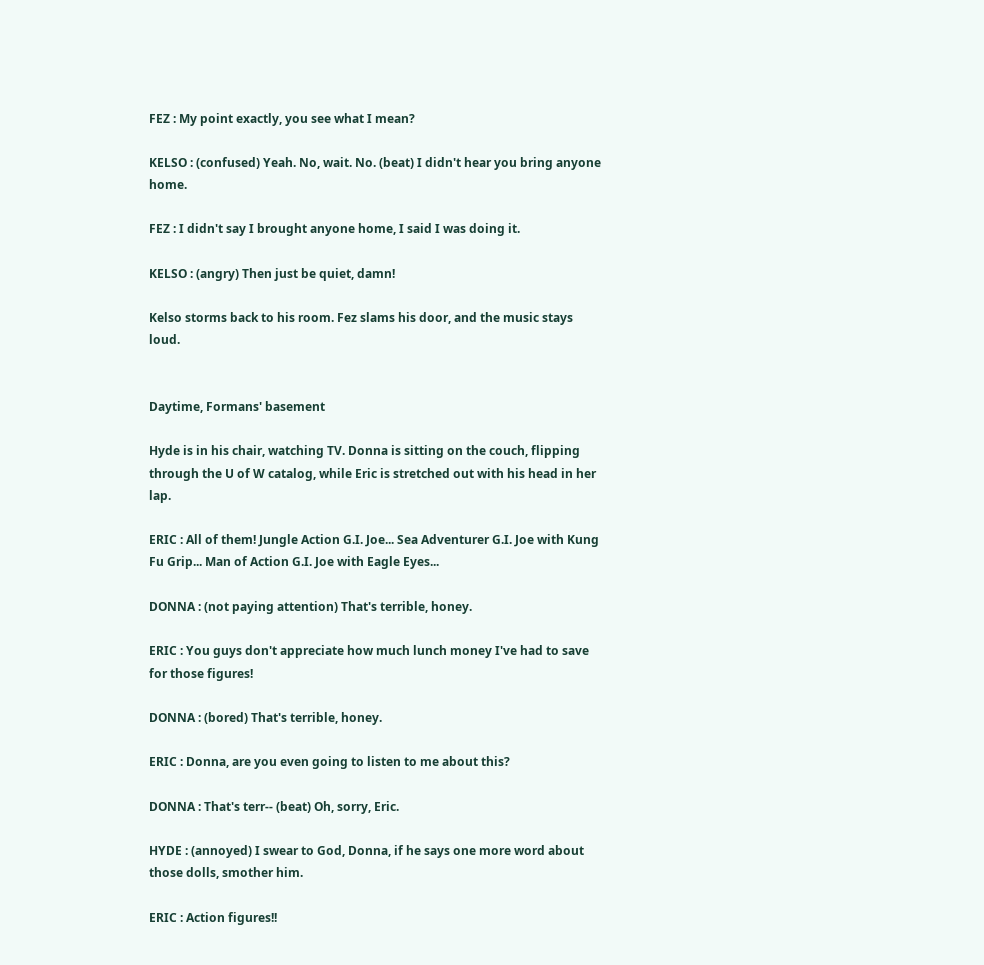FEZ : My point exactly, you see what I mean?

KELSO : (confused) Yeah. No, wait. No. (beat) I didn't hear you bring anyone home.

FEZ : I didn't say I brought anyone home, I said I was doing it.

KELSO : (angry) Then just be quiet, damn!

Kelso storms back to his room. Fez slams his door, and the music stays loud.


Daytime, Formans' basement

Hyde is in his chair, watching TV. Donna is sitting on the couch, flipping through the U of W catalog, while Eric is stretched out with his head in her lap.

ERIC : All of them! Jungle Action G.I. Joe... Sea Adventurer G.I. Joe with Kung Fu Grip... Man of Action G.I. Joe with Eagle Eyes...

DONNA : (not paying attention) That's terrible, honey.

ERIC : You guys don't appreciate how much lunch money I've had to save for those figures!

DONNA : (bored) That's terrible, honey.

ERIC : Donna, are you even going to listen to me about this?

DONNA : That's terr-- (beat) Oh, sorry, Eric.

HYDE : (annoyed) I swear to God, Donna, if he says one more word about those dolls, smother him.

ERIC : Action figures!!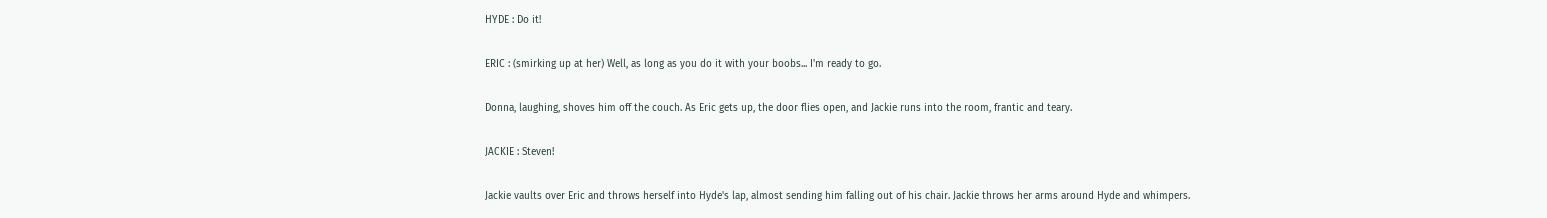HYDE : Do it!

ERIC : (smirking up at her) Well, as long as you do it with your boobs... I'm ready to go.

Donna, laughing, shoves him off the couch. As Eric gets up, the door flies open, and Jackie runs into the room, frantic and teary.

JACKIE : Steven!

Jackie vaults over Eric and throws herself into Hyde's lap, almost sending him falling out of his chair. Jackie throws her arms around Hyde and whimpers.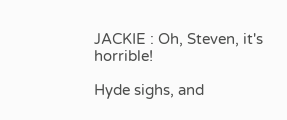JACKIE : Oh, Steven, it's horrible!

Hyde sighs, and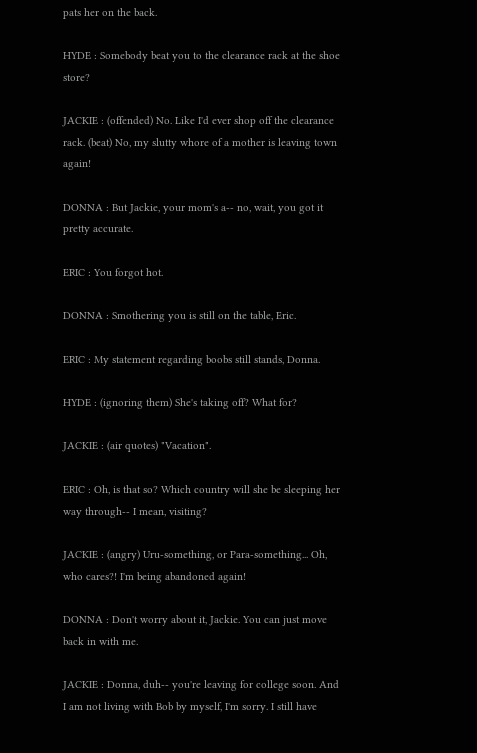pats her on the back.

HYDE : Somebody beat you to the clearance rack at the shoe store?

JACKIE : (offended) No. Like I'd ever shop off the clearance rack. (beat) No, my slutty whore of a mother is leaving town again!

DONNA : But Jackie, your mom's a-- no, wait, you got it pretty accurate.

ERIC : You forgot hot.

DONNA : Smothering you is still on the table, Eric.

ERIC : My statement regarding boobs still stands, Donna.

HYDE : (ignoring them) She's taking off? What for?

JACKIE : (air quotes) "Vacation".

ERIC : Oh, is that so? Which country will she be sleeping her way through-- I mean, visiting?

JACKIE : (angry) Uru-something, or Para-something... Oh, who cares?! I'm being abandoned again!

DONNA : Don't worry about it, Jackie. You can just move back in with me.

JACKIE : Donna, duh-- you're leaving for college soon. And I am not living with Bob by myself, I'm sorry. I still have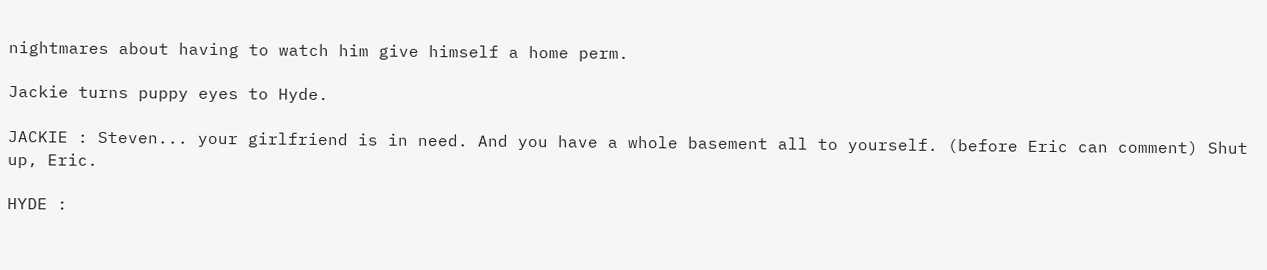nightmares about having to watch him give himself a home perm.

Jackie turns puppy eyes to Hyde.

JACKIE : Steven... your girlfriend is in need. And you have a whole basement all to yourself. (before Eric can comment) Shut up, Eric.

HYDE :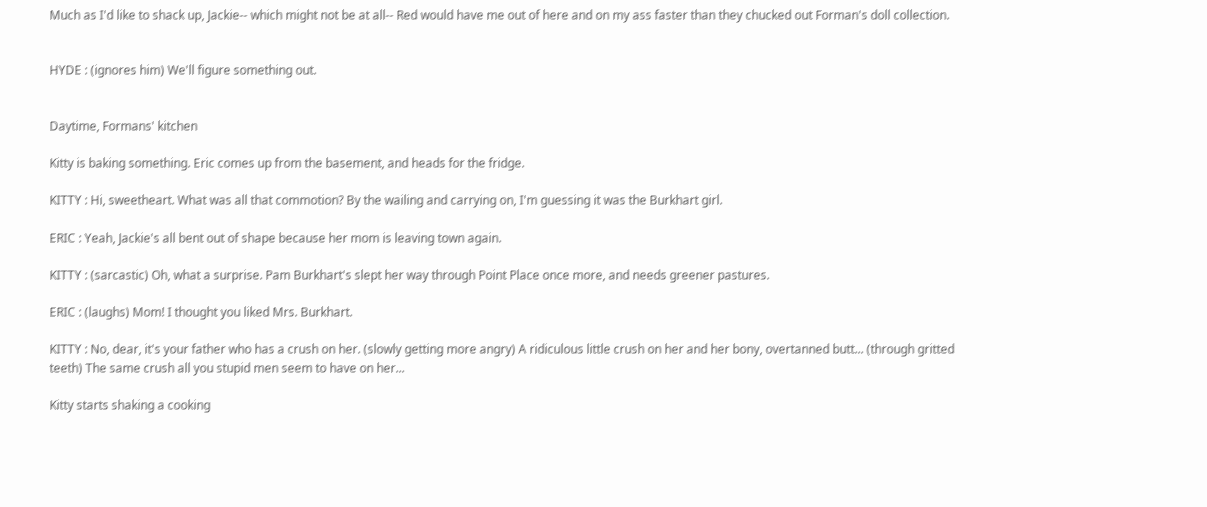Much as I'd like to shack up, Jackie-- which might not be at all-- Red would have me out of here and on my ass faster than they chucked out Forman's doll collection.


HYDE : (ignores him) We'll figure something out.


Daytime, Formans' kitchen

Kitty is baking something. Eric comes up from the basement, and heads for the fridge.

KITTY : Hi, sweetheart. What was all that commotion? By the wailing and carrying on, I'm guessing it was the Burkhart girl.

ERIC : Yeah, Jackie's all bent out of shape because her mom is leaving town again.

KITTY : (sarcastic) Oh, what a surprise. Pam Burkhart's slept her way through Point Place once more, and needs greener pastures.

ERIC : (laughs) Mom! I thought you liked Mrs. Burkhart.

KITTY : No, dear, it's your father who has a crush on her. (slowly getting more angry) A ridiculous little crush on her and her bony, overtanned butt... (through gritted teeth) The same crush all you stupid men seem to have on her...

Kitty starts shaking a cooking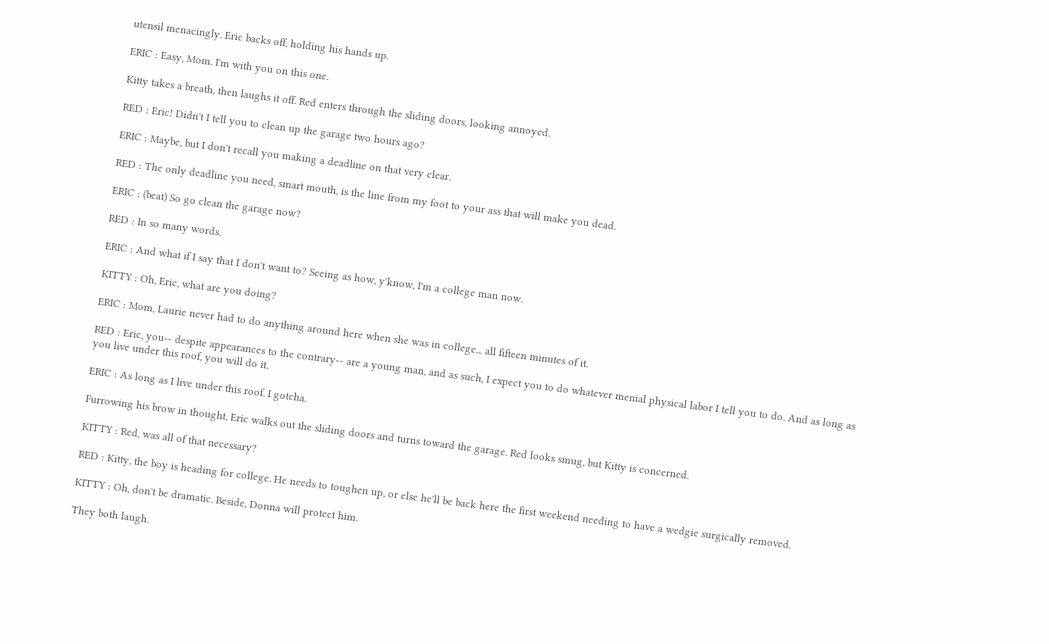utensil menacingly. Eric backs off, holding his hands up.

ERIC : Easy, Mom. I'm with you on this one.

Kitty takes a breath, then laughs it off. Red enters through the sliding doors, looking annoyed.

RED : Eric! Didn't I tell you to clean up the garage two hours ago?

ERIC : Maybe, but I don't recall you making a deadline on that very clear.

RED : The only deadline you need, smart mouth, is the line from my foot to your ass that will make you dead.

ERIC : (beat) So go clean the garage now?

RED : In so many words.

ERIC : And what if I say that I don't want to? Seeing as how, y'know, I'm a college man now.

KITTY : Oh, Eric, what are you doing?

ERIC : Mom, Laurie never had to do anything around here when she was in college... all fifteen minutes of it.

RED : Eric, you-- despite appearances to the contrary-- are a young man, and as such, I expect you to do whatever menial physical labor I tell you to do. And as long as you live under this roof, you will do it.

ERIC : As long as I live under this roof. I gotcha.

Furrowing his brow in thought, Eric walks out the sliding doors and turns toward the garage. Red looks smug, but Kitty is concerned.

KITTY : Red, was all of that necessary?

RED : Kitty, the boy is heading for college. He needs to toughen up, or else he'll be back here the first weekend needing to have a wedgie surgically removed.

KITTY : Oh, don't be dramatic. Beside, Donna will protect him.

They both laugh.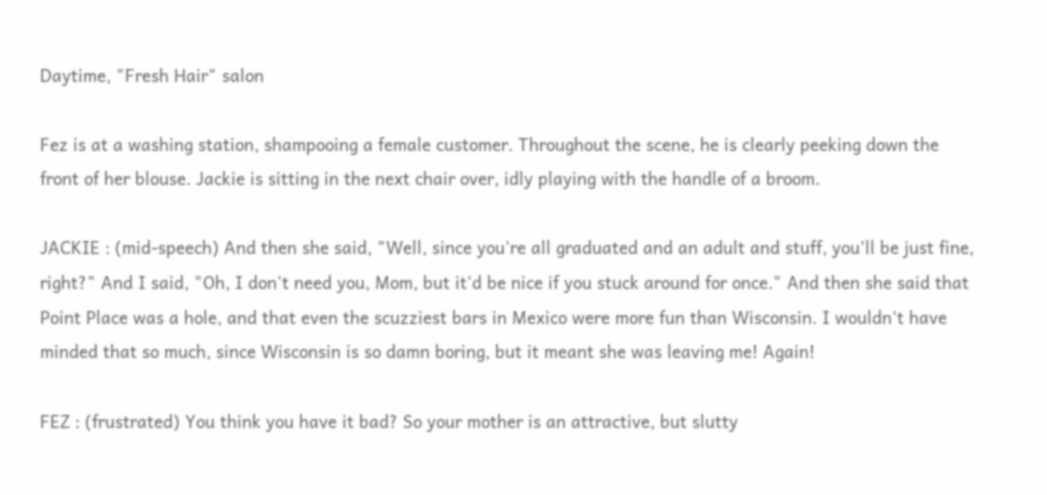Daytime, "Fresh Hair" salon

Fez is at a washing station, shampooing a female customer. Throughout the scene, he is clearly peeking down the front of her blouse. Jackie is sitting in the next chair over, idly playing with the handle of a broom.

JACKIE : (mid-speech) And then she said, "Well, since you're all graduated and an adult and stuff, you'll be just fine, right?" And I said, "Oh, I don't need you, Mom, but it'd be nice if you stuck around for once." And then she said that Point Place was a hole, and that even the scuzziest bars in Mexico were more fun than Wisconsin. I wouldn't have minded that so much, since Wisconsin is so damn boring, but it meant she was leaving me! Again!

FEZ : (frustrated) You think you have it bad? So your mother is an attractive, but slutty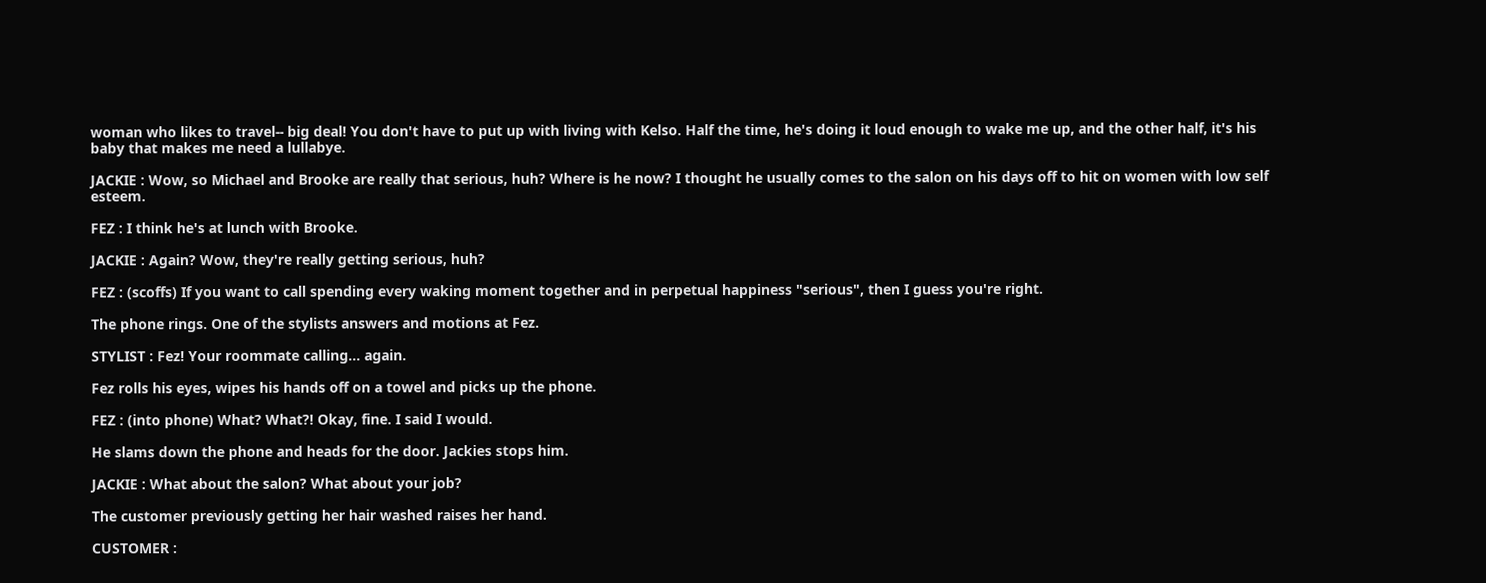woman who likes to travel-- big deal! You don't have to put up with living with Kelso. Half the time, he's doing it loud enough to wake me up, and the other half, it's his baby that makes me need a lullabye.

JACKIE : Wow, so Michael and Brooke are really that serious, huh? Where is he now? I thought he usually comes to the salon on his days off to hit on women with low self esteem.

FEZ : I think he's at lunch with Brooke.

JACKIE : Again? Wow, they're really getting serious, huh?

FEZ : (scoffs) If you want to call spending every waking moment together and in perpetual happiness "serious", then I guess you're right.

The phone rings. One of the stylists answers and motions at Fez.

STYLIST : Fez! Your roommate calling... again.

Fez rolls his eyes, wipes his hands off on a towel and picks up the phone.

FEZ : (into phone) What? What?! Okay, fine. I said I would.

He slams down the phone and heads for the door. Jackies stops him.

JACKIE : What about the salon? What about your job?

The customer previously getting her hair washed raises her hand.

CUSTOMER :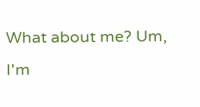What about me? Um, I'm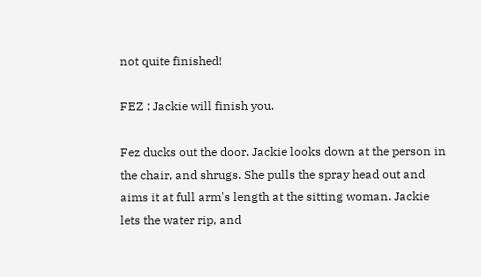not quite finished!

FEZ : Jackie will finish you.

Fez ducks out the door. Jackie looks down at the person in the chair, and shrugs. She pulls the spray head out and aims it at full arm's length at the sitting woman. Jackie lets the water rip, and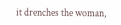it drenches the woman,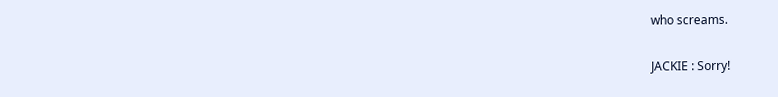who screams.

JACKIE : Sorry!